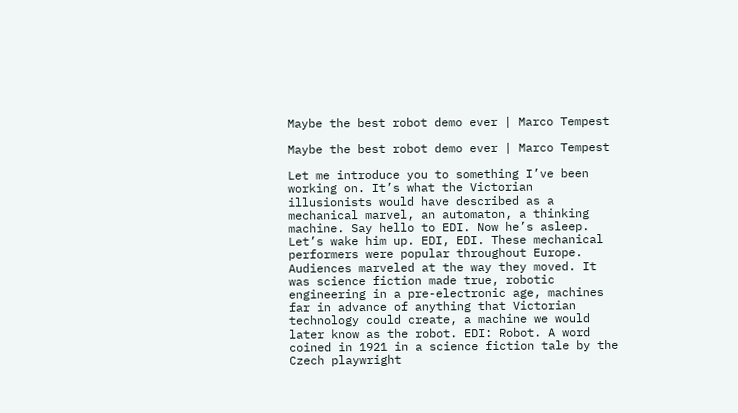Maybe the best robot demo ever | Marco Tempest

Maybe the best robot demo ever | Marco Tempest

Let me introduce you to something I’ve been working on. It’s what the Victorian illusionists would have described as a mechanical marvel, an automaton, a thinking machine. Say hello to EDI. Now he’s asleep. Let’s wake him up. EDI, EDI. These mechanical performers were popular throughout Europe. Audiences marveled at the way they moved. It was science fiction made true, robotic engineering in a pre-electronic age, machines far in advance of anything that Victorian technology could create, a machine we would later know as the robot. EDI: Robot. A word coined in 1921 in a science fiction tale by the Czech playwright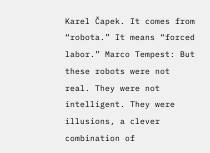Karel Čapek. It comes from “robota.” It means “forced labor.” Marco Tempest: But these robots were not real. They were not intelligent. They were illusions, a clever combination of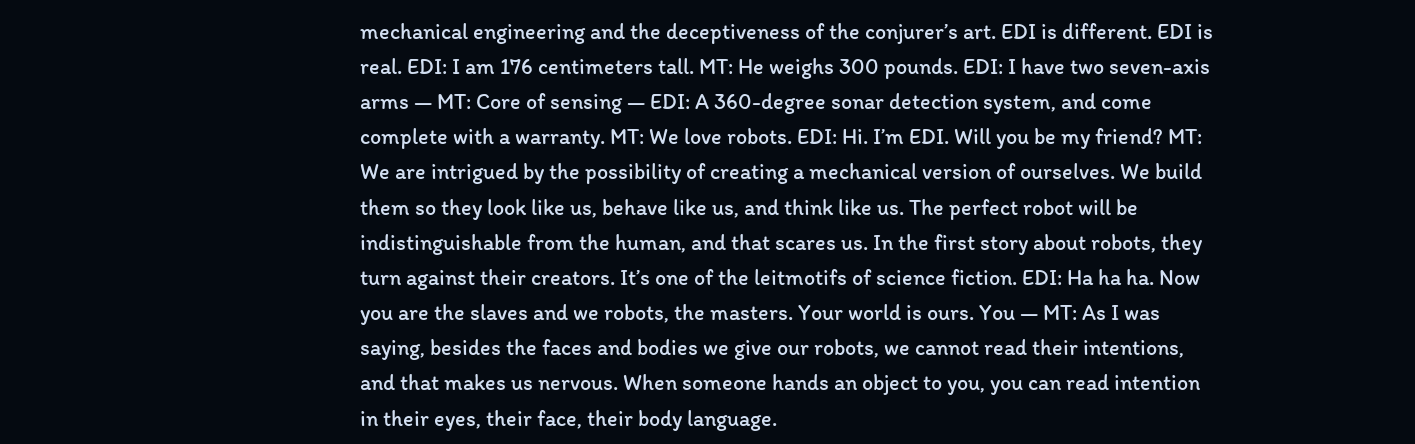mechanical engineering and the deceptiveness of the conjurer’s art. EDI is different. EDI is real. EDI: I am 176 centimeters tall. MT: He weighs 300 pounds. EDI: I have two seven-axis arms — MT: Core of sensing — EDI: A 360-degree sonar detection system, and come complete with a warranty. MT: We love robots. EDI: Hi. I’m EDI. Will you be my friend? MT: We are intrigued by the possibility of creating a mechanical version of ourselves. We build them so they look like us, behave like us, and think like us. The perfect robot will be indistinguishable from the human, and that scares us. In the first story about robots, they turn against their creators. It’s one of the leitmotifs of science fiction. EDI: Ha ha ha. Now you are the slaves and we robots, the masters. Your world is ours. You — MT: As I was saying, besides the faces and bodies we give our robots, we cannot read their intentions, and that makes us nervous. When someone hands an object to you, you can read intention in their eyes, their face, their body language.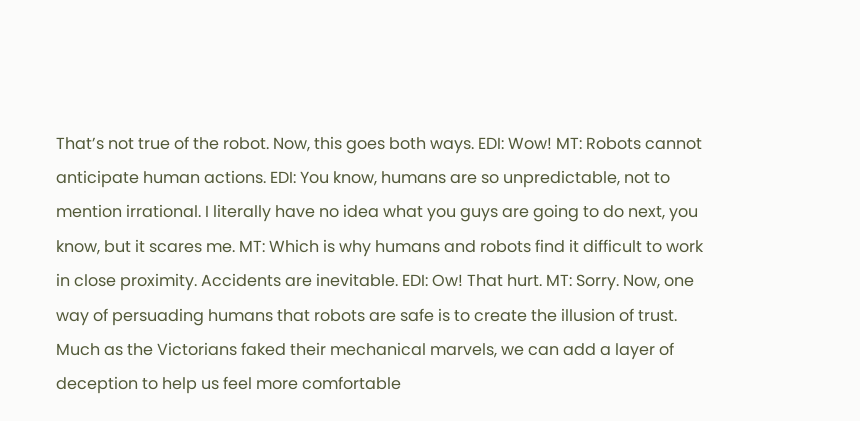That’s not true of the robot. Now, this goes both ways. EDI: Wow! MT: Robots cannot anticipate human actions. EDI: You know, humans are so unpredictable, not to mention irrational. I literally have no idea what you guys are going to do next, you know, but it scares me. MT: Which is why humans and robots find it difficult to work in close proximity. Accidents are inevitable. EDI: Ow! That hurt. MT: Sorry. Now, one way of persuading humans that robots are safe is to create the illusion of trust. Much as the Victorians faked their mechanical marvels, we can add a layer of deception to help us feel more comfortable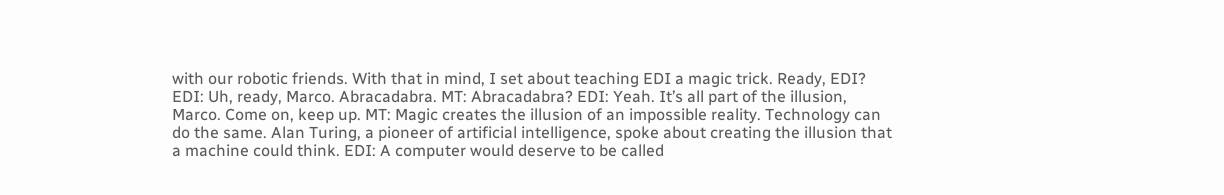with our robotic friends. With that in mind, I set about teaching EDI a magic trick. Ready, EDI?
EDI: Uh, ready, Marco. Abracadabra. MT: Abracadabra? EDI: Yeah. It’s all part of the illusion, Marco. Come on, keep up. MT: Magic creates the illusion of an impossible reality. Technology can do the same. Alan Turing, a pioneer of artificial intelligence, spoke about creating the illusion that a machine could think. EDI: A computer would deserve to be called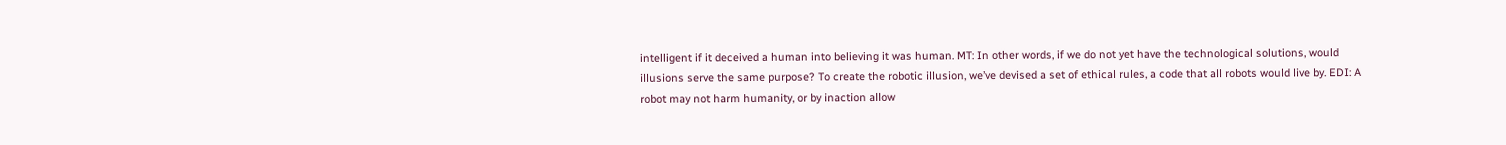intelligent if it deceived a human into believing it was human. MT: In other words, if we do not yet have the technological solutions, would illusions serve the same purpose? To create the robotic illusion, we’ve devised a set of ethical rules, a code that all robots would live by. EDI: A robot may not harm humanity, or by inaction allow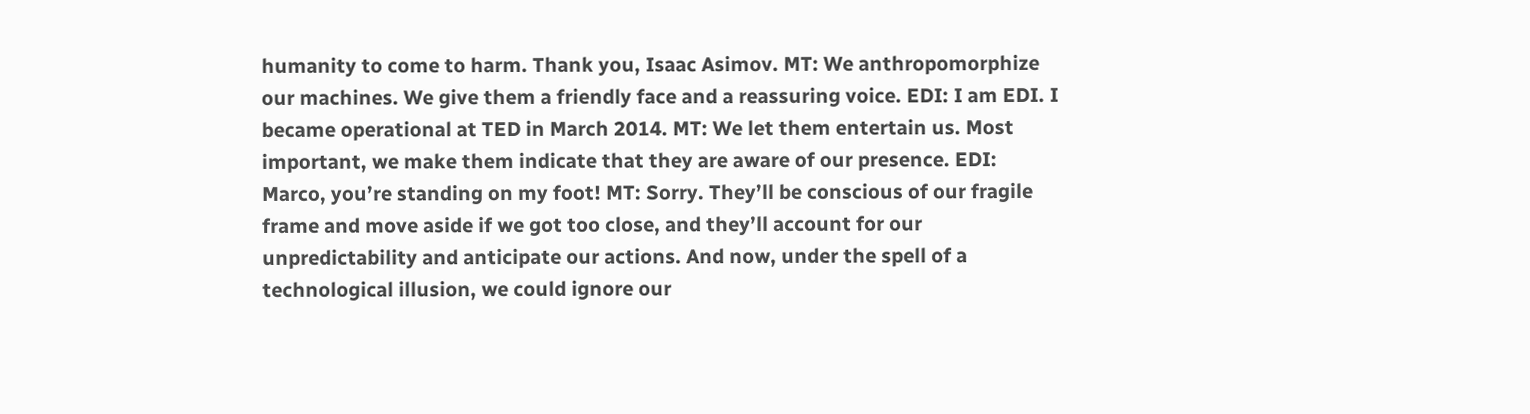humanity to come to harm. Thank you, Isaac Asimov. MT: We anthropomorphize our machines. We give them a friendly face and a reassuring voice. EDI: I am EDI. I became operational at TED in March 2014. MT: We let them entertain us. Most important, we make them indicate that they are aware of our presence. EDI: Marco, you’re standing on my foot! MT: Sorry. They’ll be conscious of our fragile frame and move aside if we got too close, and they’ll account for our unpredictability and anticipate our actions. And now, under the spell of a technological illusion, we could ignore our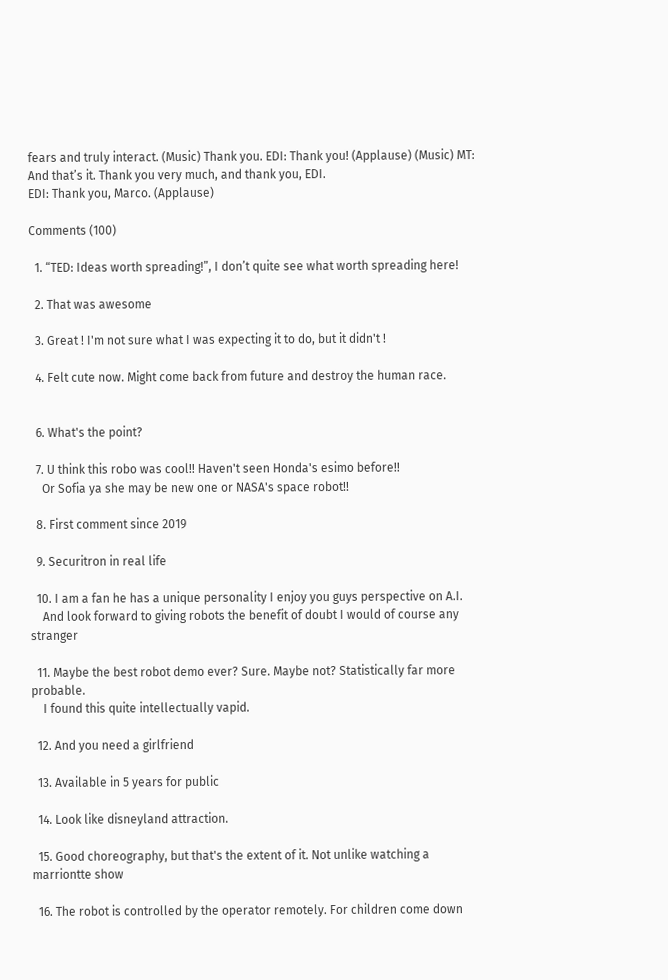fears and truly interact. (Music) Thank you. EDI: Thank you! (Applause) (Music) MT: And that’s it. Thank you very much, and thank you, EDI.
EDI: Thank you, Marco. (Applause)

Comments (100)

  1. “TED: Ideas worth spreading!”, I don’t quite see what worth spreading here!

  2. That was awesome

  3. Great ! I'm not sure what I was expecting it to do, but it didn't !

  4. Felt cute now. Might come back from future and destroy the human race.


  6. What's the point?

  7. U think this robo was cool!! Haven't seen Honda's esimo before!!
    Or Sofia ya she may be new one or NASA's space robot!!

  8. First comment since 2019

  9. Securitron in real life

  10. I am a fan he has a unique personality I enjoy you guys perspective on A.I.
    And look forward to giving robots the benefit of doubt I would of course any stranger

  11. Maybe the best robot demo ever? Sure. Maybe not? Statistically far more probable.
    I found this quite intellectually vapid.

  12. And you need a girlfriend

  13. Available in 5 years for public

  14. Look like disneyland attraction.

  15. Good choreography, but that's the extent of it. Not unlike watching a marriontte show

  16. The robot is controlled by the operator remotely. For children come down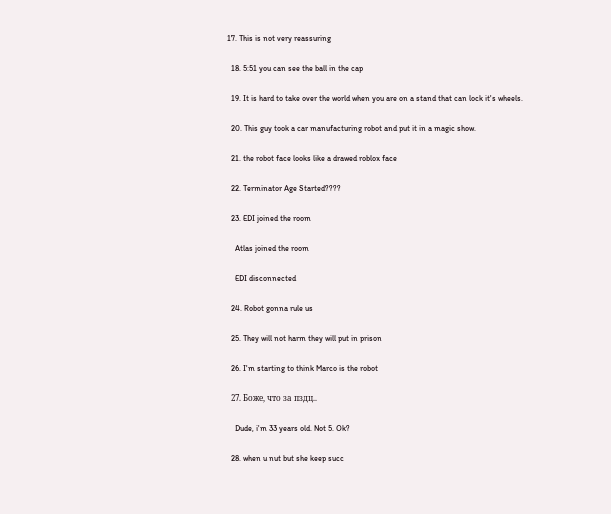17. This is not very reassuring

  18. 5:51 you can see the ball in the cap

  19. It is hard to take over the world when you are on a stand that can lock it's wheels.

  20. This guy took a car manufacturing robot and put it in a magic show.

  21. the robot face looks like a drawed roblox face

  22. Terminator Age Started????

  23. EDI joined the room

    Atlas joined the room

    EDI disconnected

  24. Robot gonna rule us

  25. They will not harm they will put in prison

  26. I'm starting to think Marco is the robot

  27. Боже, что за пздц..

    Dude, i'm 33 years old. Not 5. Ok?

  28. when u nut but she keep succ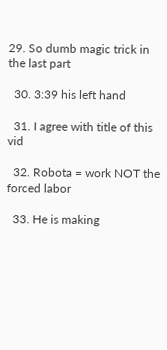29. So dumb magic trick in the last part

  30. 3:39 his left hand

  31. I agree with title of this vid

  32. Robota = work NOT the forced labor

  33. He is making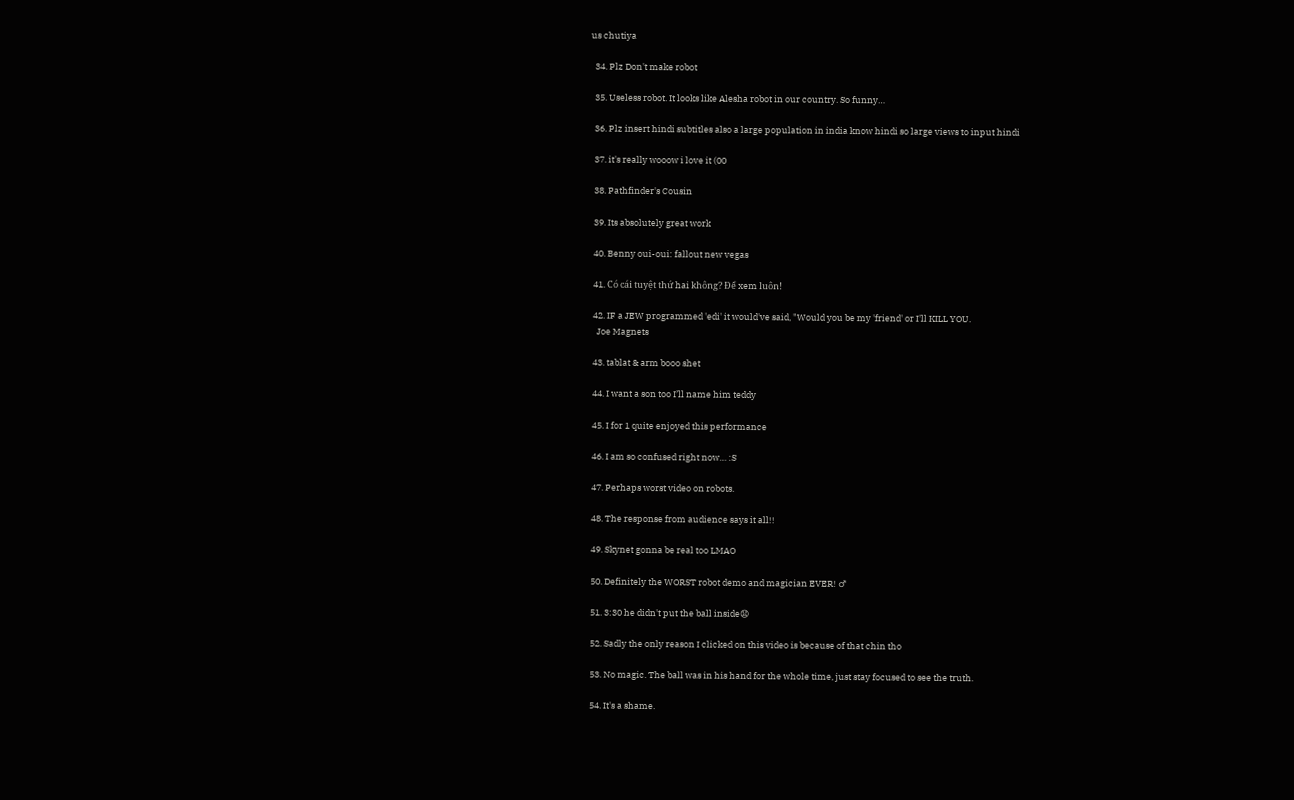us chutiya

  34. Plz Don't make robot

  35. Useless robot. It looks like Alesha robot in our country. So funny…

  36. Plz insert hindi subtitles also a large population in india know hindi so large views to input hindi

  37. it's really wooow i love it (00

  38. Pathfinder's Cousin

  39. Its absolutely great work

  40. Benny oui-oui: fallout new vegas

  41. Có cái tuyệt thứ hai không? Để xem luôn!

  42. IF a JEW programmed 'edi' it would've said, "Would you be my 'friend' or I'll KILL YOU.
    Joe Magnets

  43. tablat & arm booo shet

  44. I want a son too I’ll name him teddy

  45. I for 1 quite enjoyed this performance

  46. I am so confused right now… :S

  47. Perhaps worst video on robots.

  48. The response from audience says it all!!

  49. Skynet gonna be real too LMAO

  50. Definitely the WORST robot demo and magician EVER! ♂

  51. 3:30 he didn't put the ball inside😧

  52. Sadly the only reason I clicked on this video is because of that chin tho

  53. No magic. The ball was in his hand for the whole time, just stay focused to see the truth.

  54. It's a shame.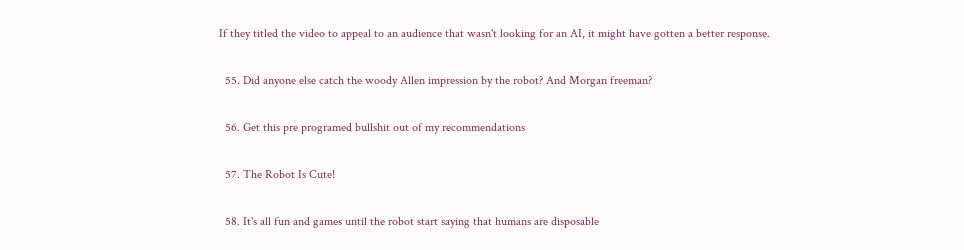If they titled the video to appeal to an audience that wasn't looking for an AI, it might have gotten a better response.

  55. Did anyone else catch the woody Allen impression by the robot? And Morgan freeman?

  56. Get this pre programed bullshit out of my recommendations

  57. The Robot Is Cute!

  58. It's all fun and games until the robot start saying that humans are disposable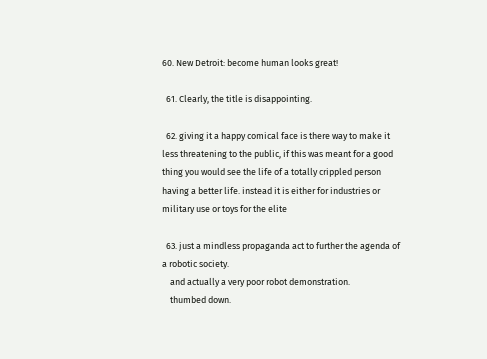60. New Detroit: become human looks great!

  61. Clearly, the title is disappointing.

  62. giving it a happy comical face is there way to make it less threatening to the public, if this was meant for a good thing you would see the life of a totally crippled person having a better life. instead it is either for industries or military use or toys for the elite

  63. just a mindless propaganda act to further the agenda of a robotic society.
    and actually a very poor robot demonstration.
    thumbed down.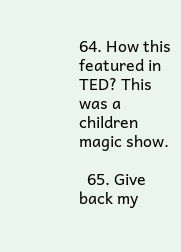64. How this featured in TED? This was a children magic show.

  65. Give back my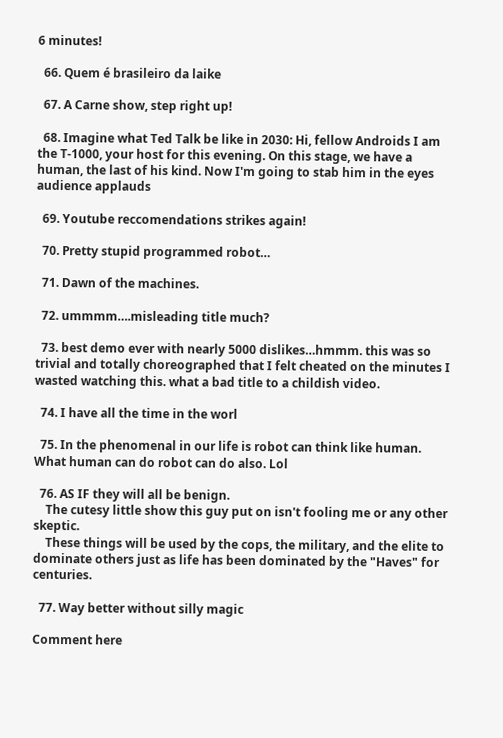6 minutes!

  66. Quem é brasileiro da laike

  67. A Carne show, step right up!

  68. Imagine what Ted Talk be like in 2030: Hi, fellow Androids I am the T-1000, your host for this evening. On this stage, we have a human, the last of his kind. Now I'm going to stab him in the eyes audience applauds

  69. Youtube reccomendations strikes again!

  70. Pretty stupid programmed robot…

  71. Dawn of the machines.

  72. ummmm….misleading title much?

  73. best demo ever with nearly 5000 dislikes…hmmm. this was so trivial and totally choreographed that I felt cheated on the minutes I wasted watching this. what a bad title to a childish video.

  74. I have all the time in the worl

  75. In the phenomenal in our life is robot can think like human. What human can do robot can do also. Lol

  76. AS IF they will all be benign.
    The cutesy little show this guy put on isn't fooling me or any other skeptic.
    These things will be used by the cops, the military, and the elite to dominate others just as life has been dominated by the "Haves" for centuries.

  77. Way better without silly magic

Comment here